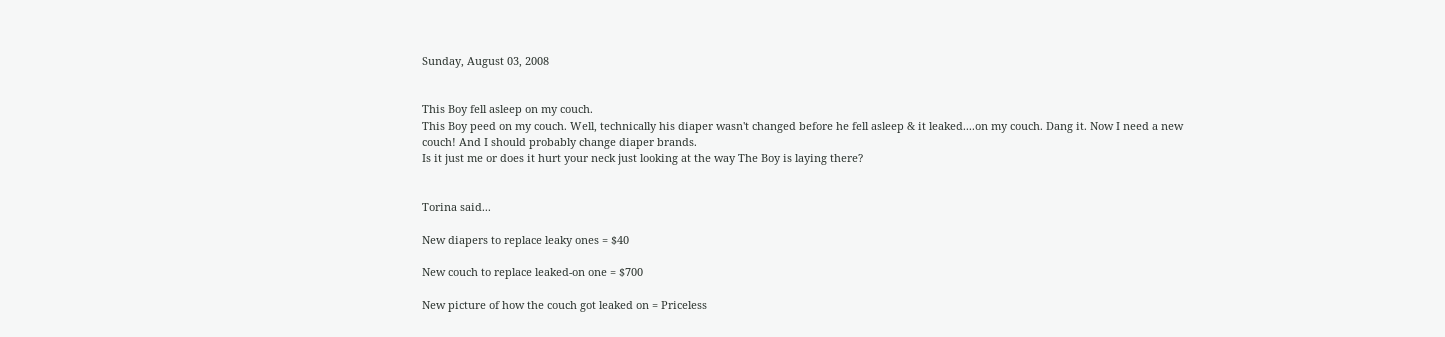Sunday, August 03, 2008


This Boy fell asleep on my couch.
This Boy peed on my couch. Well, technically his diaper wasn't changed before he fell asleep & it leaked....on my couch. Dang it. Now I need a new couch! And I should probably change diaper brands.
Is it just me or does it hurt your neck just looking at the way The Boy is laying there?


Torina said...

New diapers to replace leaky ones = $40

New couch to replace leaked-on one = $700

New picture of how the couch got leaked on = Priceless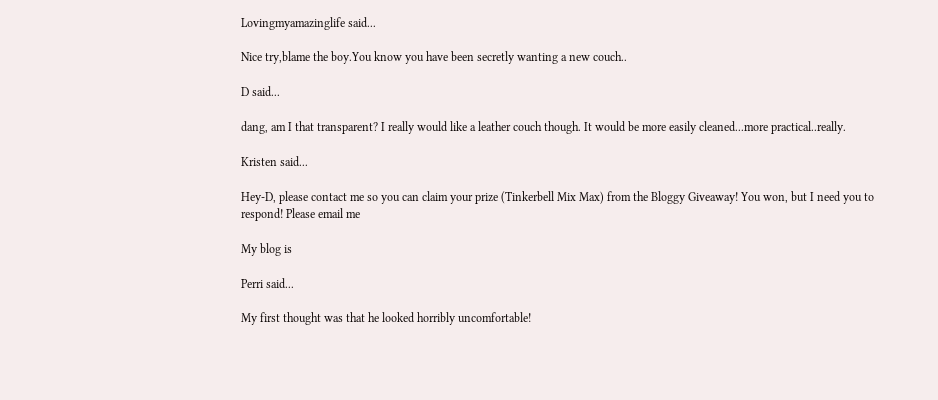Lovingmyamazinglife said...

Nice try,blame the boy.You know you have been secretly wanting a new couch..

D said...

dang, am I that transparent? I really would like a leather couch though. It would be more easily cleaned...more practical..really.

Kristen said...

Hey-D, please contact me so you can claim your prize (Tinkerbell Mix Max) from the Bloggy Giveaway! You won, but I need you to respond! Please email me

My blog is

Perri said...

My first thought was that he looked horribly uncomfortable!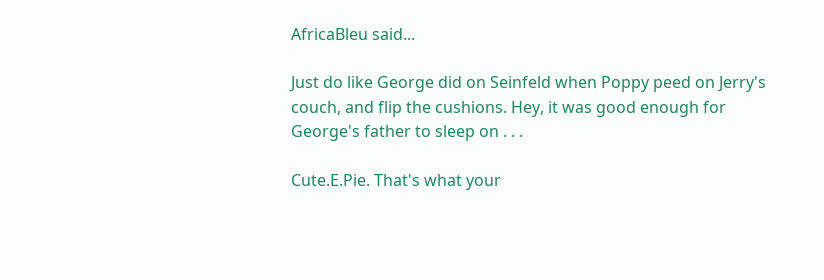AfricaBleu said...

Just do like George did on Seinfeld when Poppy peed on Jerry's couch, and flip the cushions. Hey, it was good enough for George's father to sleep on . . .

Cute.E.Pie. That's what your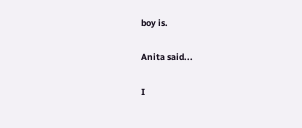boy is.

Anita said...

I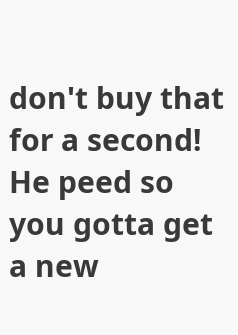don't buy that for a second! He peed so you gotta get a new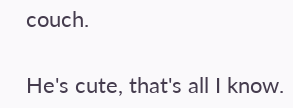couch.

He's cute, that's all I know.